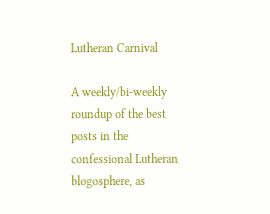Lutheran Carnival

A weekly/bi-weekly roundup of the best posts in the confessional Lutheran blogosphere, as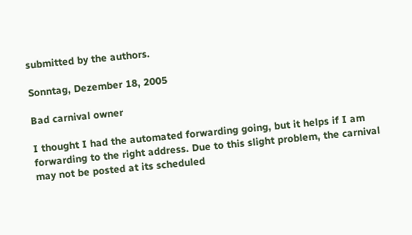submitted by the authors.

Sonntag, Dezember 18, 2005

Bad carnival owner

I thought I had the automated forwarding going, but it helps if I am forwarding to the right address. Due to this slight problem, the carnival may not be posted at its scheduled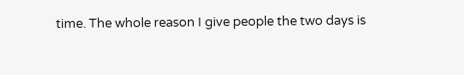time. The whole reason I give people the two days is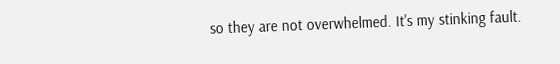so they are not overwhelmed. It's my stinking fault.